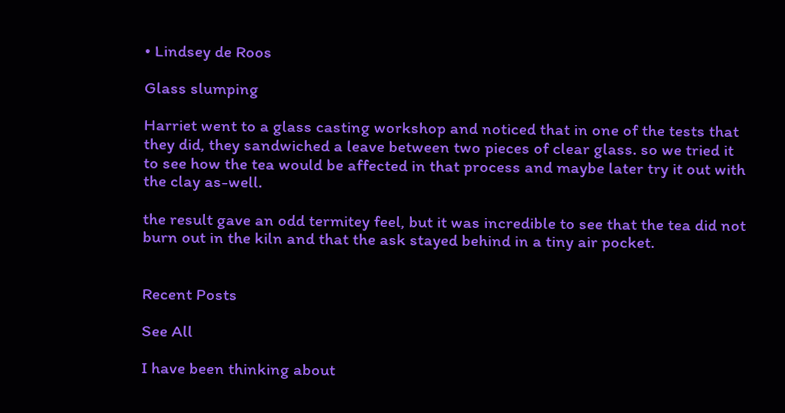• Lindsey de Roos

Glass slumping

Harriet went to a glass casting workshop and noticed that in one of the tests that they did, they sandwiched a leave between two pieces of clear glass. so we tried it to see how the tea would be affected in that process and maybe later try it out with the clay as-well.

the result gave an odd termitey feel, but it was incredible to see that the tea did not burn out in the kiln and that the ask stayed behind in a tiny air pocket.


Recent Posts

See All

I have been thinking about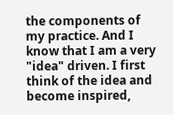the components of my practice. And I know that I am a very "idea" driven. I first think of the idea and become inspired,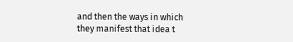and then the ways in which they manifest that idea t